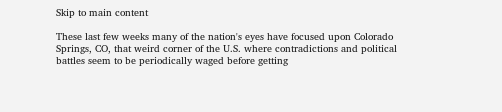Skip to main content

These last few weeks many of the nation's eyes have focused upon Colorado Springs, CO, that weird corner of the U.S. where contradictions and political battles seem to be periodically waged before getting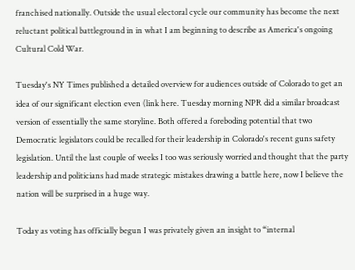franchised nationally. Outside the usual electoral cycle our community has become the next reluctant political battleground in in what I am beginning to describe as America's ongoing Cultural Cold War.

Tuesday's NY Times published a detailed overview for audiences outside of Colorado to get an idea of our significant election even (link here. Tuesday morning NPR did a similar broadcast version of essentially the same storyline. Both offered a foreboding potential that two Democratic legislators could be recalled for their leadership in Colorado's recent guns safety legislation. Until the last couple of weeks I too was seriously worried and thought that the party leadership and politicians had made strategic mistakes drawing a battle here, now I believe the nation will be surprised in a huge way.

Today as voting has officially begun I was privately given an insight to “internal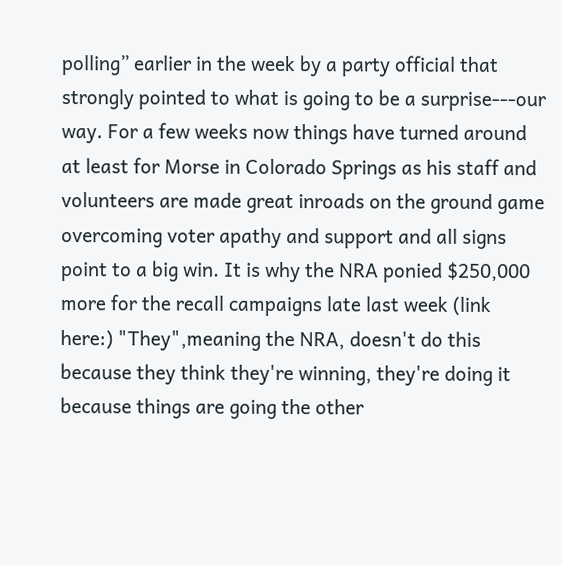polling” earlier in the week by a party official that strongly pointed to what is going to be a surprise---our way. For a few weeks now things have turned around at least for Morse in Colorado Springs as his staff and volunteers are made great inroads on the ground game overcoming voter apathy and support and all signs point to a big win. It is why the NRA ponied $250,000 more for the recall campaigns late last week (link here:) "They",meaning the NRA, doesn't do this because they think they're winning, they're doing it because things are going the other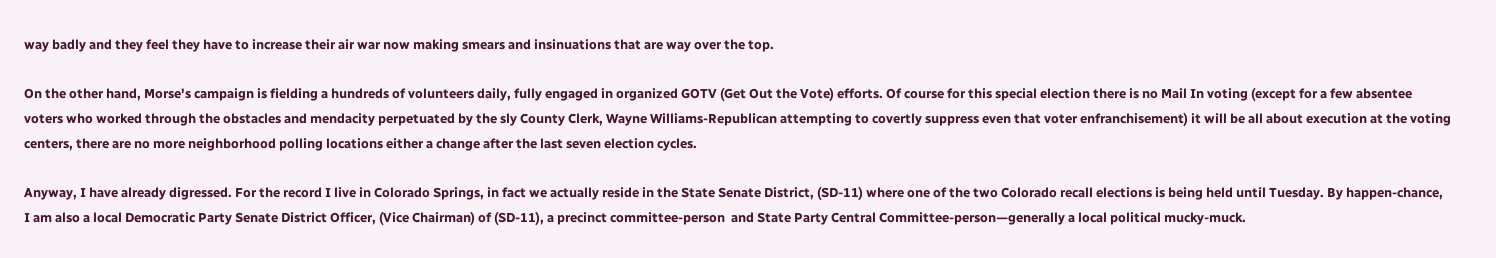way badly and they feel they have to increase their air war now making smears and insinuations that are way over the top.

On the other hand, Morse's campaign is fielding a hundreds of volunteers daily, fully engaged in organized GOTV (Get Out the Vote) efforts. Of course for this special election there is no Mail In voting (except for a few absentee voters who worked through the obstacles and mendacity perpetuated by the sly County Clerk, Wayne Williams-Republican attempting to covertly suppress even that voter enfranchisement) it will be all about execution at the voting centers, there are no more neighborhood polling locations either a change after the last seven election cycles.

Anyway, I have already digressed. For the record I live in Colorado Springs, in fact we actually reside in the State Senate District, (SD-11) where one of the two Colorado recall elections is being held until Tuesday. By happen-chance, I am also a local Democratic Party Senate District Officer, (Vice Chairman) of (SD-11), a precinct committee-person  and State Party Central Committee-person—generally a local political mucky-muck.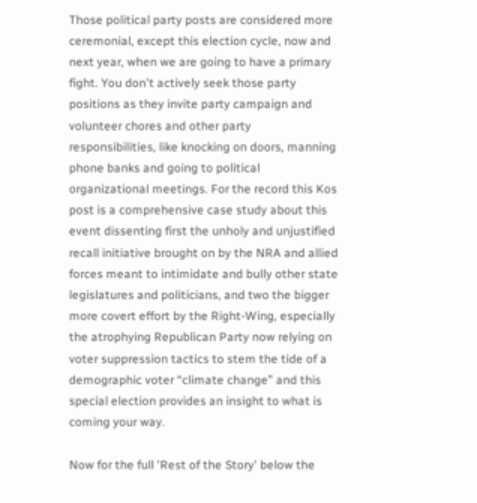Those political party posts are considered more ceremonial, except this election cycle, now and next year, when we are going to have a primary fight. You don't actively seek those party positions as they invite party campaign and volunteer chores and other party responsibilities, like knocking on doors, manning phone banks and going to political organizational meetings. For the record this Kos post is a comprehensive case study about this event dissenting first the unholy and unjustified recall initiative brought on by the NRA and allied forces meant to intimidate and bully other state legislatures and politicians, and two the bigger more covert effort by the Right-Wing, especially the atrophying Republican Party now relying on voter suppression tactics to stem the tide of a demographic voter “climate change” and this special election provides an insight to what is coming your way.

Now for the full 'Rest of the Story' below the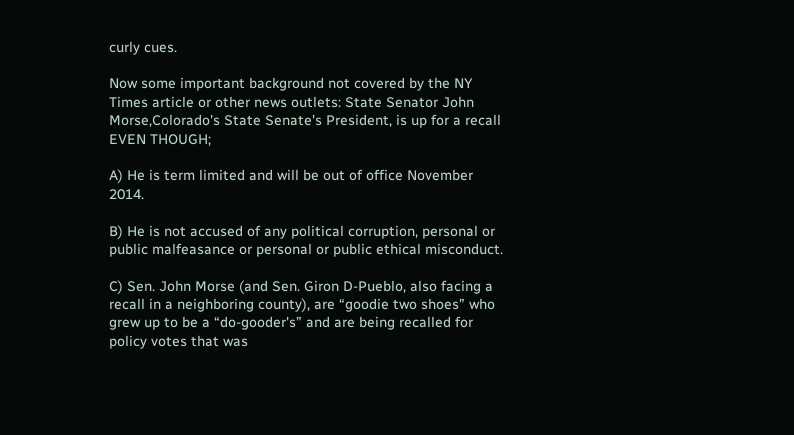curly cues.

Now some important background not covered by the NY Times article or other news outlets: State Senator John Morse,Colorado's State Senate's President, is up for a recall EVEN THOUGH;

A) He is term limited and will be out of office November 2014.

B) He is not accused of any political corruption, personal or public malfeasance or personal or public ethical misconduct.

C) Sen. John Morse (and Sen. Giron D-Pueblo, also facing a recall in a neighboring county), are “goodie two shoes” who grew up to be a “do-gooder's” and are being recalled for policy votes that was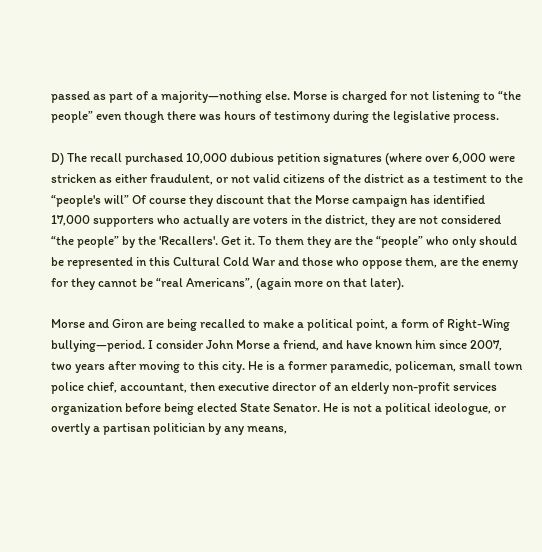passed as part of a majority—nothing else. Morse is charged for not listening to “the people” even though there was hours of testimony during the legislative process.

D) The recall purchased 10,000 dubious petition signatures (where over 6,000 were stricken as either fraudulent, or not valid citizens of the district as a testiment to the “people's will” Of course they discount that the Morse campaign has identified 17,000 supporters who actually are voters in the district, they are not considered “the people” by the 'Recallers'. Get it. To them they are the “people” who only should be represented in this Cultural Cold War and those who oppose them, are the enemy for they cannot be “real Americans”, (again more on that later).

Morse and Giron are being recalled to make a political point, a form of Right-Wing bullying—period. I consider John Morse a friend, and have known him since 2007, two years after moving to this city. He is a former paramedic, policeman, small town police chief, accountant, then executive director of an elderly non-profit services organization before being elected State Senator. He is not a political ideologue, or overtly a partisan politician by any means,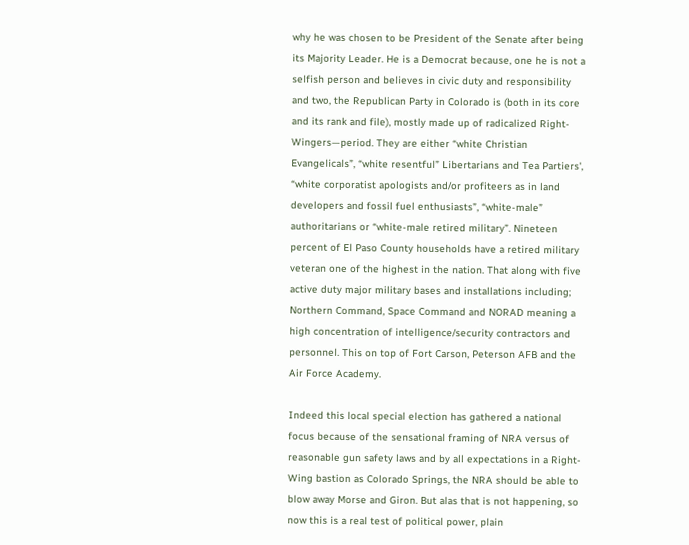why he was chosen to be President of the Senate after being its Majority Leader. He is a Democrat because, one he is not a selfish person and believes in civic duty and responsibility and two, the Republican Party in Colorado is (both in its core and its rank and file), mostly made up of radicalized Right-Wingers—period. They are either “white Christian Evangelicals”, “white resentful” Libertarians and Tea Partiers', “white corporatist apologists and/or profiteers as in land developers and fossil fuel enthusiasts”, “white-male” authoritarians or “white-male retired military”. Nineteen percent of El Paso County households have a retired military veteran one of the highest in the nation. That along with five active duty major military bases and installations including; Northern Command, Space Command and NORAD meaning a high concentration of intelligence/security contractors and personnel. This on top of Fort Carson, Peterson AFB and the Air Force Academy.

Indeed this local special election has gathered a national focus because of the sensational framing of NRA versus of reasonable gun safety laws and by all expectations in a Right-Wing bastion as Colorado Springs, the NRA should be able to blow away Morse and Giron. But alas that is not happening, so now this is a real test of political power, plain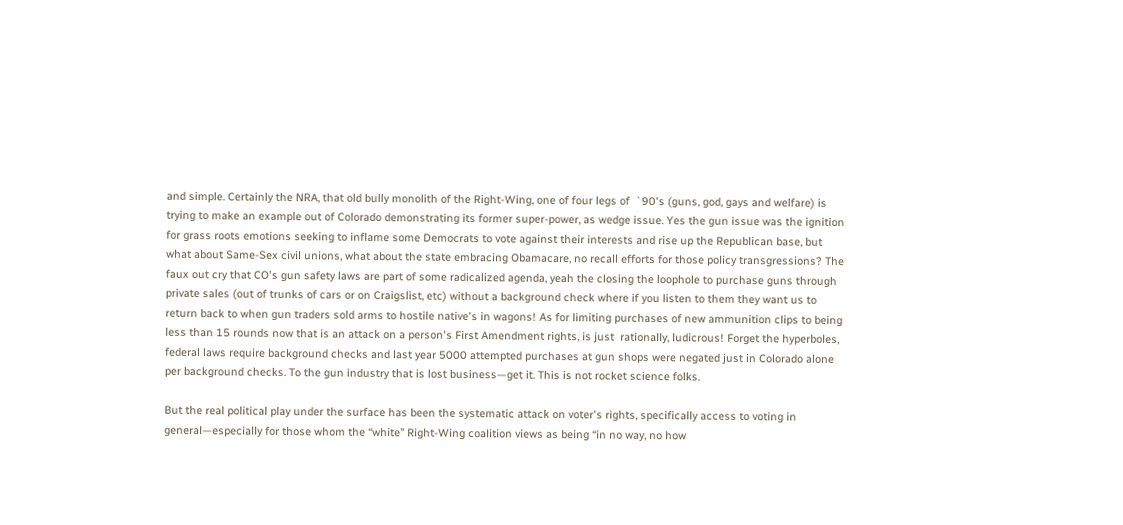and simple. Certainly the NRA, that old bully monolith of the Right-Wing, one of four legs of  `90's (guns, god, gays and welfare) is trying to make an example out of Colorado demonstrating its former super-power, as wedge issue. Yes the gun issue was the ignition for grass roots emotions seeking to inflame some Democrats to vote against their interests and rise up the Republican base, but what about Same-Sex civil unions, what about the state embracing Obamacare, no recall efforts for those policy transgressions? The faux out cry that CO's gun safety laws are part of some radicalized agenda, yeah the closing the loophole to purchase guns through private sales (out of trunks of cars or on Craigslist, etc) without a background check where if you listen to them they want us to return back to when gun traders sold arms to hostile native's in wagons! As for limiting purchases of new ammunition clips to being less than 15 rounds now that is an attack on a person's First Amendment rights, is just  rationally, ludicrous! Forget the hyperboles, federal laws require background checks and last year 5000 attempted purchases at gun shops were negated just in Colorado alone per background checks. To the gun industry that is lost business—get it. This is not rocket science folks.

But the real political play under the surface has been the systematic attack on voter's rights, specifically access to voting in general—especially for those whom the “white” Right-Wing coalition views as being “in no way, no how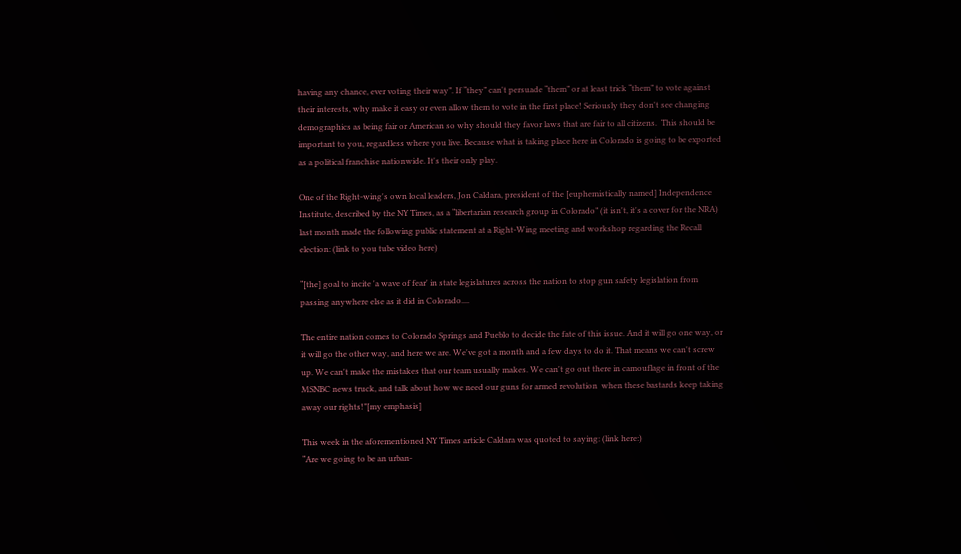having any chance, ever voting their way”. If “they” can't persuade “them” or at least trick “them” to vote against their interests, why make it easy or even allow them to vote in the first place! Seriously they don't see changing demographics as being fair or American so why should they favor laws that are fair to all citizens.  This should be important to you, regardless where you live. Because what is taking place here in Colorado is going to be exported as a political franchise nationwide. It's their only play.

One of the Right-wing's own local leaders, Jon Caldara, president of the [euphemistically named] Independence Institute, described by the NY Times, as a “libertarian research group in Colorado” (it isn't, it's a cover for the NRA) last month made the following public statement at a Right-Wing meeting and workshop regarding the Recall election: (link to you tube video here)

“[the] goal to incite 'a wave of fear' in state legislatures across the nation to stop gun safety legislation from passing anywhere else as it did in Colorado....

The entire nation comes to Colorado Springs and Pueblo to decide the fate of this issue. And it will go one way, or it will go the other way, and here we are. We've got a month and a few days to do it. That means we can't screw up. We can't make the mistakes that our team usually makes. We can't go out there in camouflage in front of the MSNBC news truck, and talk about how we need our guns for armed revolution  when these bastards keep taking away our rights!”[my emphasis]

This week in the aforementioned NY Times article Caldara was quoted to saying: (link here:)
“Are we going to be an urban-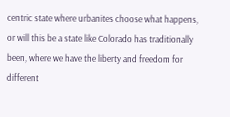centric state where urbanites choose what happens, or will this be a state like Colorado has traditionally been, where we have the liberty and freedom for different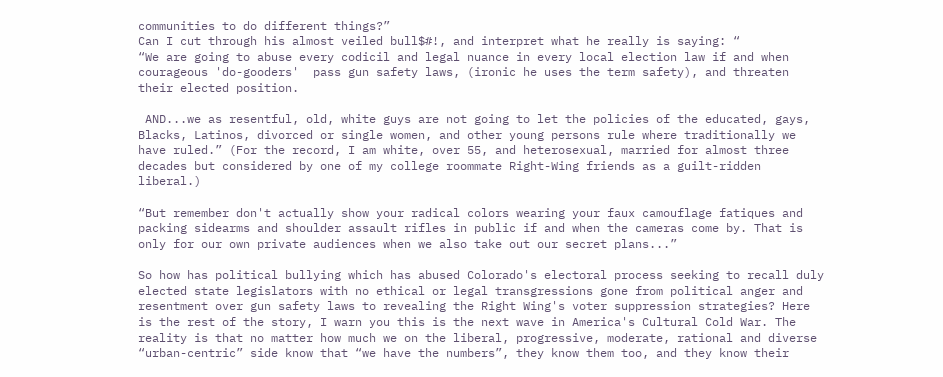communities to do different things?”
Can I cut through his almost veiled bull$#!, and interpret what he really is saying: “
“We are going to abuse every codicil and legal nuance in every local election law if and when courageous 'do-gooders'  pass gun safety laws, (ironic he uses the term safety), and threaten their elected position.

 AND...we as resentful, old, white guys are not going to let the policies of the educated, gays, Blacks, Latinos, divorced or single women, and other young persons rule where traditionally we have ruled.” (For the record, I am white, over 55, and heterosexual, married for almost three decades but considered by one of my college roommate Right-Wing friends as a guilt-ridden liberal.)

“But remember don't actually show your radical colors wearing your faux camouflage fatiques and packing sidearms and shoulder assault rifles in public if and when the cameras come by. That is only for our own private audiences when we also take out our secret plans...”

So how has political bullying which has abused Colorado's electoral process seeking to recall duly elected state legislators with no ethical or legal transgressions gone from political anger and resentment over gun safety laws to revealing the Right Wing's voter suppression strategies? Here is the rest of the story, I warn you this is the next wave in America's Cultural Cold War. The reality is that no matter how much we on the liberal, progressive, moderate, rational and diverse “urban-centric” side know that “we have the numbers”, they know them too, and they know their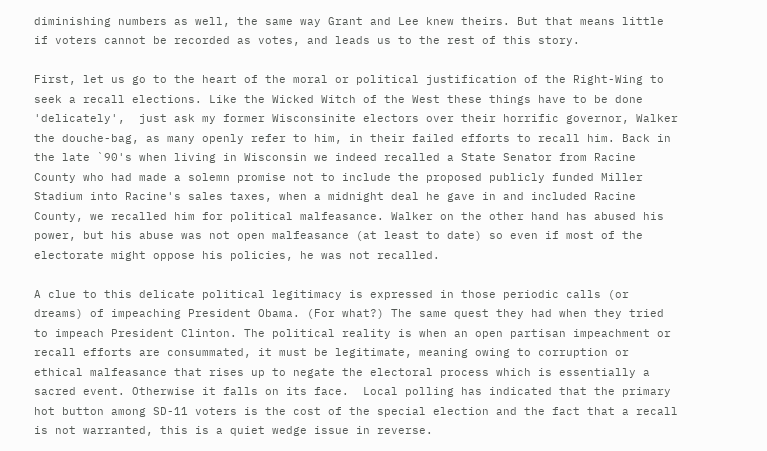diminishing numbers as well, the same way Grant and Lee knew theirs. But that means little if voters cannot be recorded as votes, and leads us to the rest of this story.

First, let us go to the heart of the moral or political justification of the Right-Wing to seek a recall elections. Like the Wicked Witch of the West these things have to be done 'delicately',  just ask my former Wisconsinite electors over their horrific governor, Walker the douche-bag, as many openly refer to him, in their failed efforts to recall him. Back in the late `90's when living in Wisconsin we indeed recalled a State Senator from Racine County who had made a solemn promise not to include the proposed publicly funded Miller Stadium into Racine's sales taxes, when a midnight deal he gave in and included Racine County, we recalled him for political malfeasance. Walker on the other hand has abused his power, but his abuse was not open malfeasance (at least to date) so even if most of the electorate might oppose his policies, he was not recalled.

A clue to this delicate political legitimacy is expressed in those periodic calls (or dreams) of impeaching President Obama. (For what?) The same quest they had when they tried to impeach President Clinton. The political reality is when an open partisan impeachment or recall efforts are consummated, it must be legitimate, meaning owing to corruption or ethical malfeasance that rises up to negate the electoral process which is essentially a sacred event. Otherwise it falls on its face.  Local polling has indicated that the primary hot button among SD-11 voters is the cost of the special election and the fact that a recall is not warranted, this is a quiet wedge issue in reverse.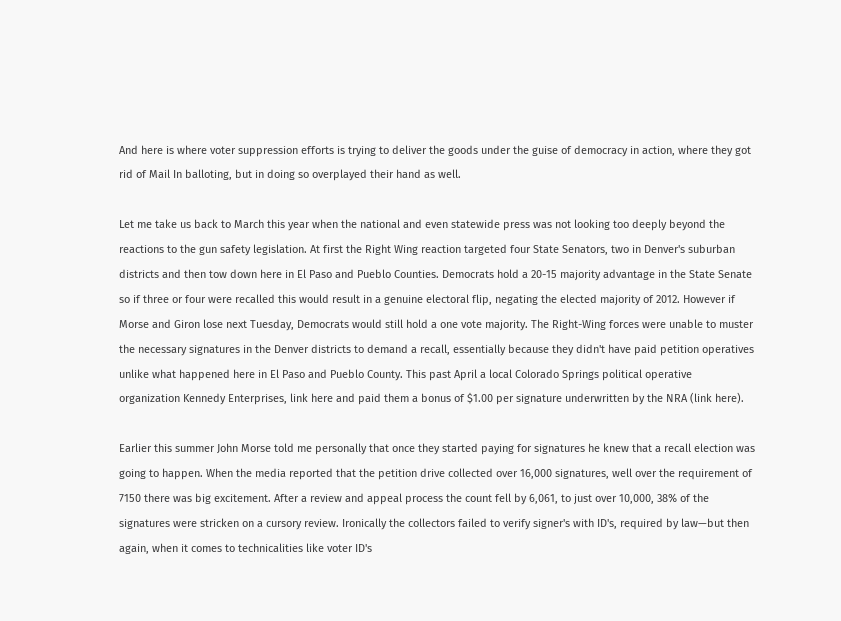And here is where voter suppression efforts is trying to deliver the goods under the guise of democracy in action, where they got rid of Mail In balloting, but in doing so overplayed their hand as well.

Let me take us back to March this year when the national and even statewide press was not looking too deeply beyond the reactions to the gun safety legislation. At first the Right Wing reaction targeted four State Senators, two in Denver's suburban districts and then tow down here in El Paso and Pueblo Counties. Democrats hold a 20-15 majority advantage in the State Senate so if three or four were recalled this would result in a genuine electoral flip, negating the elected majority of 2012. However if Morse and Giron lose next Tuesday, Democrats would still hold a one vote majority. The Right-Wing forces were unable to muster the necessary signatures in the Denver districts to demand a recall, essentially because they didn't have paid petition operatives unlike what happened here in El Paso and Pueblo County. This past April a local Colorado Springs political operative organization Kennedy Enterprises, link here and paid them a bonus of $1.00 per signature underwritten by the NRA (link here).

Earlier this summer John Morse told me personally that once they started paying for signatures he knew that a recall election was going to happen. When the media reported that the petition drive collected over 16,000 signatures, well over the requirement of 7150 there was big excitement. After a review and appeal process the count fell by 6,061, to just over 10,000, 38% of the signatures were stricken on a cursory review. Ironically the collectors failed to verify signer's with ID's, required by law—but then again, when it comes to technicalities like voter ID's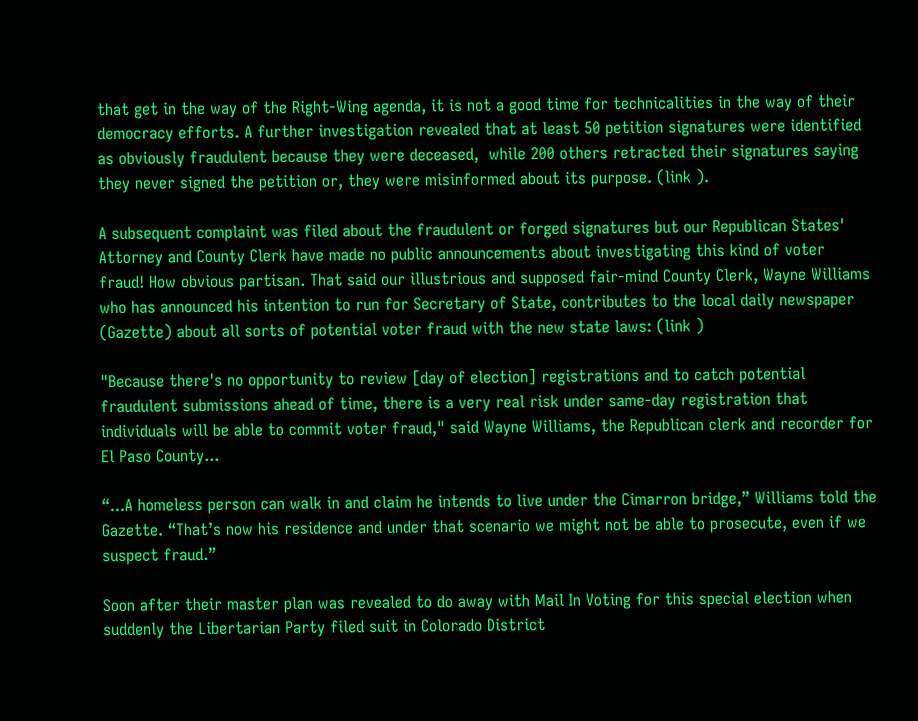that get in the way of the Right-Wing agenda, it is not a good time for technicalities in the way of their democracy efforts. A further investigation revealed that at least 50 petition signatures were identified as obviously fraudulent because they were deceased,  while 200 others retracted their signatures saying they never signed the petition or, they were misinformed about its purpose. (link ).

A subsequent complaint was filed about the fraudulent or forged signatures but our Republican States' Attorney and County Clerk have made no public announcements about investigating this kind of voter fraud! How obvious partisan. That said our illustrious and supposed fair-mind County Clerk, Wayne Williams who has announced his intention to run for Secretary of State, contributes to the local daily newspaper (Gazette) about all sorts of potential voter fraud with the new state laws: (link )

"Because there's no opportunity to review [day of election] registrations and to catch potential fraudulent submissions ahead of time, there is a very real risk under same-day registration that individuals will be able to commit voter fraud," said Wayne Williams, the Republican clerk and recorder for El Paso County...

“...A homeless person can walk in and claim he intends to live under the Cimarron bridge,” Williams told the Gazette. “That’s now his residence and under that scenario we might not be able to prosecute, even if we suspect fraud.”

Soon after their master plan was revealed to do away with Mail In Voting for this special election when suddenly the Libertarian Party filed suit in Colorado District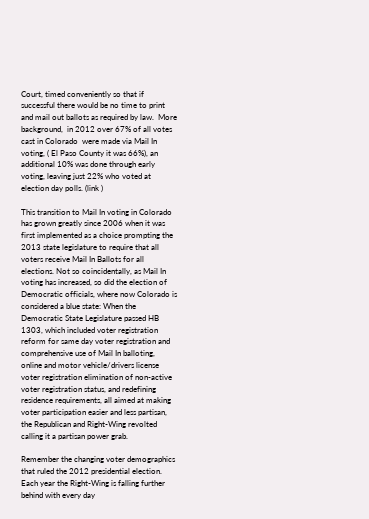Court, timed conveniently so that if successful there would be no time to print and mail out ballots as required by law.  More background,  in 2012 over 67% of all votes cast in Colorado  were made via Mail In voting, ( El Paso County it was 66%), an additional 10% was done through early voting, leaving just 22% who voted at election day polls. (link )

This transition to Mail In voting in Colorado has grown greatly since 2006 when it was first implemented as a choice prompting the 2013 state legislature to require that all voters receive Mail In Ballots for all elections. Not so coincidentally, as Mail In voting has increased, so did the election of Democratic officials, where now Colorado is considered a blue state: When the Democratic State Legislature passed HB 1303, which included voter registration reform for same day voter registration and comprehensive use of Mail In balloting, online and motor vehicle/drivers license voter registration elimination of non-active voter registration status, and redefining residence requirements, all aimed at making voter participation easier and less partisan, the Republican and Right-Wing revolted calling it a partisan power grab.

Remember the changing voter demographics that ruled the 2012 presidential election. Each year the Right-Wing is falling further behind with every day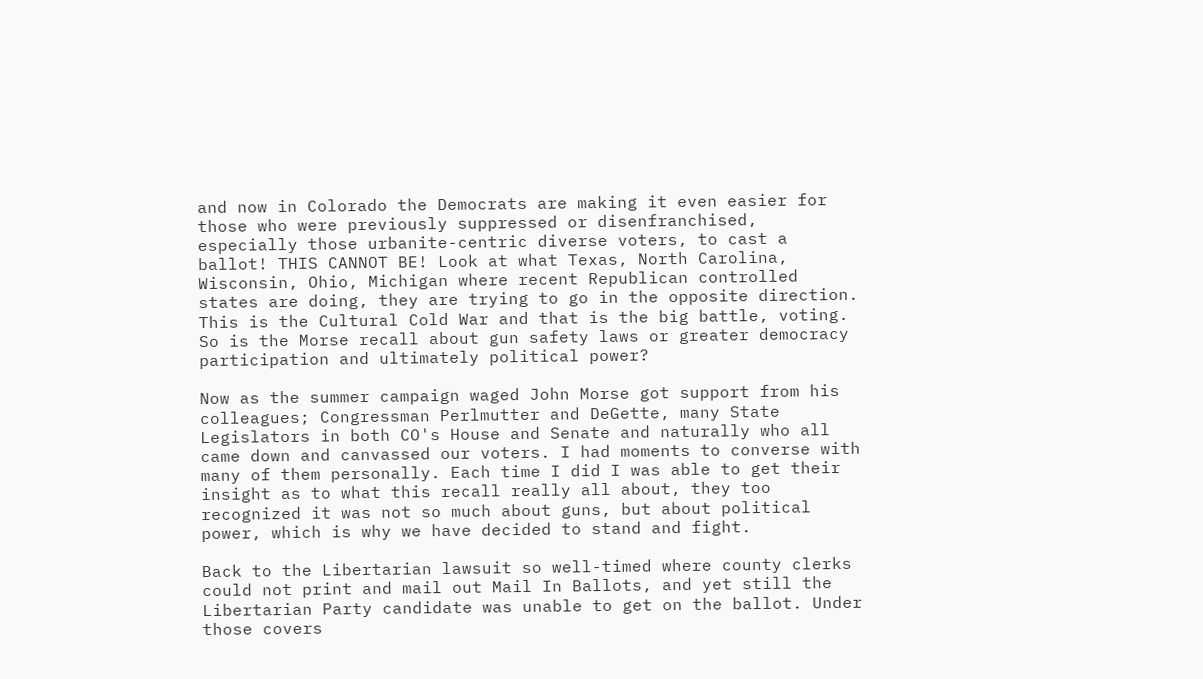and now in Colorado the Democrats are making it even easier for those who were previously suppressed or disenfranchised, especially those urbanite-centric diverse voters, to cast a ballot! THIS CANNOT BE! Look at what Texas, North Carolina, Wisconsin, Ohio, Michigan where recent Republican controlled states are doing, they are trying to go in the opposite direction. This is the Cultural Cold War and that is the big battle, voting. So is the Morse recall about gun safety laws or greater democracy participation and ultimately political power?

Now as the summer campaign waged John Morse got support from his colleagues; Congressman Perlmutter and DeGette, many State Legislators in both CO's House and Senate and naturally who all came down and canvassed our voters. I had moments to converse with many of them personally. Each time I did I was able to get their insight as to what this recall really all about, they too recognized it was not so much about guns, but about political power, which is why we have decided to stand and fight.

Back to the Libertarian lawsuit so well-timed where county clerks could not print and mail out Mail In Ballots, and yet still the Libertarian Party candidate was unable to get on the ballot. Under those covers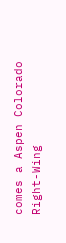comes a Aspen Colorado Right-Wing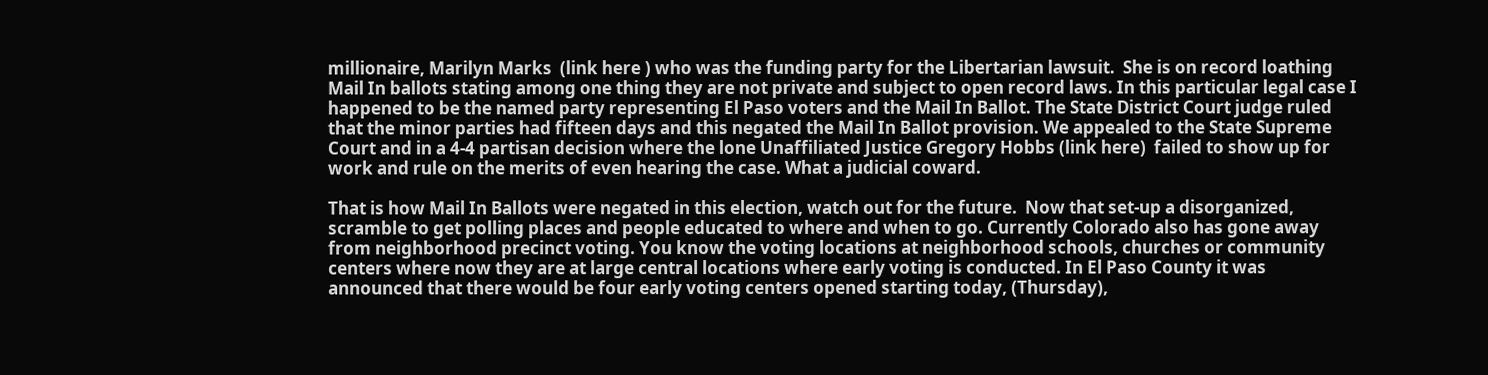millionaire, Marilyn Marks  (link here ) who was the funding party for the Libertarian lawsuit.  She is on record loathing Mail In ballots stating among one thing they are not private and subject to open record laws. In this particular legal case I happened to be the named party representing El Paso voters and the Mail In Ballot. The State District Court judge ruled that the minor parties had fifteen days and this negated the Mail In Ballot provision. We appealed to the State Supreme Court and in a 4-4 partisan decision where the lone Unaffiliated Justice Gregory Hobbs (link here)  failed to show up for work and rule on the merits of even hearing the case. What a judicial coward.

That is how Mail In Ballots were negated in this election, watch out for the future.  Now that set-up a disorganized, scramble to get polling places and people educated to where and when to go. Currently Colorado also has gone away from neighborhood precinct voting. You know the voting locations at neighborhood schools, churches or community centers where now they are at large central locations where early voting is conducted. In El Paso County it was announced that there would be four early voting centers opened starting today, (Thursday),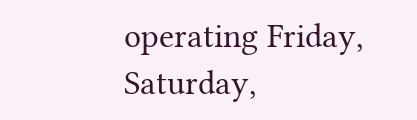operating Friday, Saturday,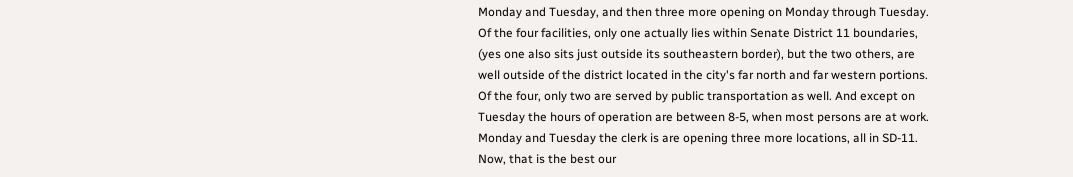Monday and Tuesday, and then three more opening on Monday through Tuesday. Of the four facilities, only one actually lies within Senate District 11 boundaries, (yes one also sits just outside its southeastern border), but the two others, are well outside of the district located in the city's far north and far western portions. Of the four, only two are served by public transportation as well. And except on Tuesday the hours of operation are between 8-5, when most persons are at work. Monday and Tuesday the clerk is are opening three more locations, all in SD-11. Now, that is the best our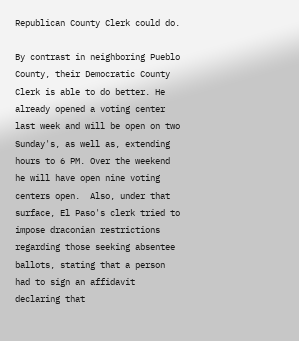Republican County Clerk could do.

By contrast in neighboring Pueblo County, their Democratic County Clerk is able to do better. He already opened a voting center last week and will be open on two Sunday's, as well as, extending hours to 6 PM. Over the weekend he will have open nine voting centers open.  Also, under that surface, El Paso's clerk tried to impose draconian restrictions regarding those seeking absentee ballots, stating that a person had to sign an affidavit declaring that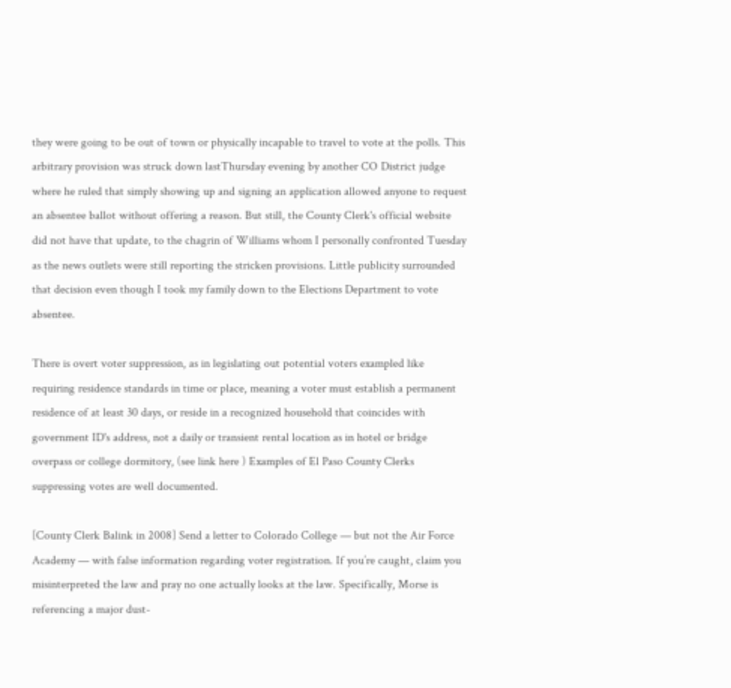they were going to be out of town or physically incapable to travel to vote at the polls. This arbitrary provision was struck down lastThursday evening by another CO District judge where he ruled that simply showing up and signing an application allowed anyone to request an absentee ballot without offering a reason. But still, the County Clerk's official website did not have that update, to the chagrin of Williams whom I personally confronted Tuesday as the news outlets were still reporting the stricken provisions. Little publicity surrounded that decision even though I took my family down to the Elections Department to vote absentee.

There is overt voter suppression, as in legislating out potential voters exampled like requiring residence standards in time or place, meaning a voter must establish a permanent residence of at least 30 days, or reside in a recognized household that coincides with government ID's address, not a daily or transient rental location as in hotel or bridge overpass or college dormitory, (see link here ) Examples of El Paso County Clerks suppressing votes are well documented.

[County Clerk Balink in 2008] Send a letter to Colorado College — but not the Air Force Academy — with false information regarding voter registration. If you’re caught, claim you misinterpreted the law and pray no one actually looks at the law. Specifically, Morse is referencing a major dust-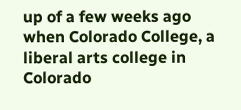up of a few weeks ago when Colorado College, a liberal arts college in Colorado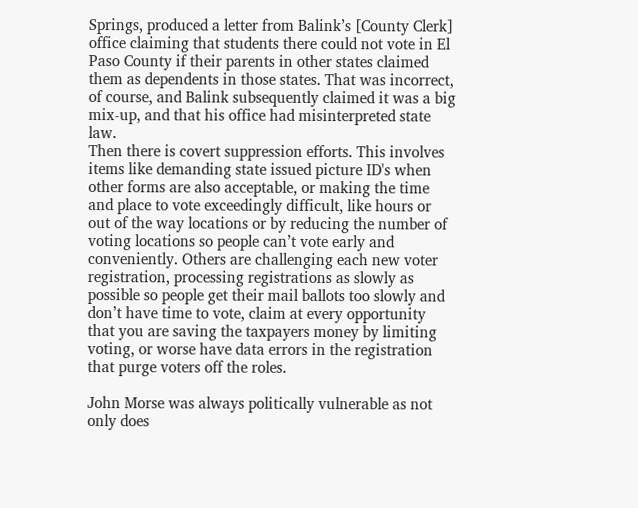Springs, produced a letter from Balink’s [County Clerk] office claiming that students there could not vote in El Paso County if their parents in other states claimed them as dependents in those states. That was incorrect, of course, and Balink subsequently claimed it was a big mix-up, and that his office had misinterpreted state law.
Then there is covert suppression efforts. This involves items like demanding state issued picture ID's when other forms are also acceptable, or making the time and place to vote exceedingly difficult, like hours or out of the way locations or by reducing the number of  voting locations so people can’t vote early and conveniently. Others are challenging each new voter registration, processing registrations as slowly as possible so people get their mail ballots too slowly and don’t have time to vote, claim at every opportunity that you are saving the taxpayers money by limiting voting, or worse have data errors in the registration that purge voters off the roles.

John Morse was always politically vulnerable as not only does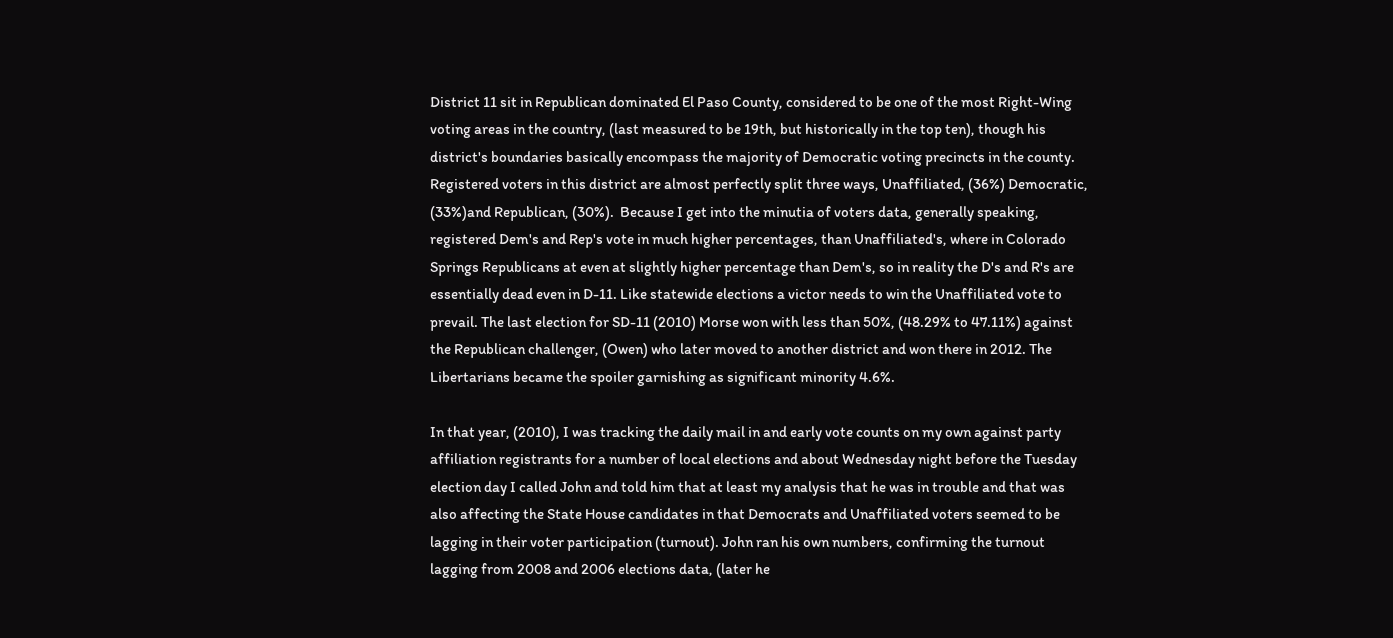District 11 sit in Republican dominated El Paso County, considered to be one of the most Right-Wing voting areas in the country, (last measured to be 19th, but historically in the top ten), though his district's boundaries basically encompass the majority of Democratic voting precincts in the county. Registered voters in this district are almost perfectly split three ways, Unaffiliated, (36%) Democratic, (33%)and Republican, (30%).  Because I get into the minutia of voters data, generally speaking, registered Dem's and Rep's vote in much higher percentages, than Unaffiliated's, where in Colorado Springs Republicans at even at slightly higher percentage than Dem's, so in reality the D's and R's are essentially dead even in D-11. Like statewide elections a victor needs to win the Unaffiliated vote to prevail. The last election for SD-11 (2010) Morse won with less than 50%, (48.29% to 47.11%) against the Republican challenger, (Owen) who later moved to another district and won there in 2012. The Libertarians became the spoiler garnishing as significant minority 4.6%.

In that year, (2010), I was tracking the daily mail in and early vote counts on my own against party affiliation registrants for a number of local elections and about Wednesday night before the Tuesday election day I called John and told him that at least my analysis that he was in trouble and that was also affecting the State House candidates in that Democrats and Unaffiliated voters seemed to be lagging in their voter participation (turnout). John ran his own numbers, confirming the turnout lagging from 2008 and 2006 elections data, (later he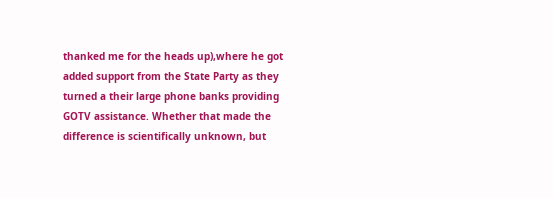thanked me for the heads up),where he got added support from the State Party as they turned a their large phone banks providing GOTV assistance. Whether that made the difference is scientifically unknown, but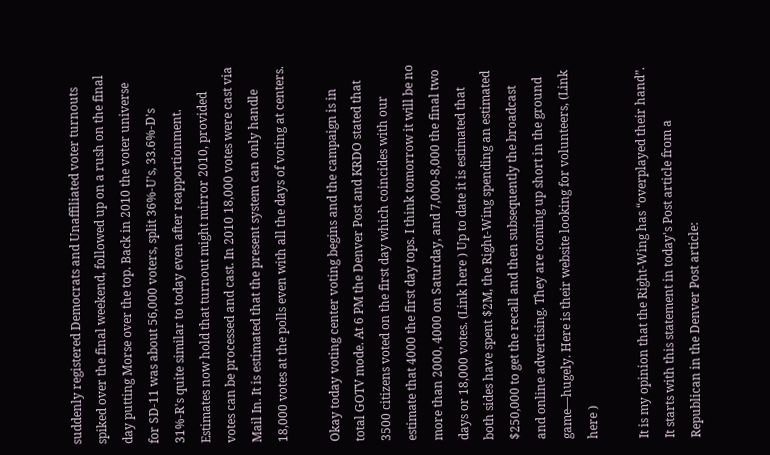suddenly registered Democrats and Unaffiliated voter turnouts spiked over the final weekend, followed up on a rush on the final day putting Morse over the top. Back in 2010 the voter universe for SD-11 was about 56,000 voters, split 36%-U's, 33.6%-D's  31%-R's quite similar to today even after reapportionment. Estimates now hold that turnout might mirror 2010, provided votes can be processed and cast. In 2010 18,000 votes were cast via Mail In. It is estimated that the present system can only handle 18,000 votes at the polls even with all the days of voting at centers.

Okay today voting center voting begins and the campaign is in total GOTV mode. At 6 PM the Denver Post and KRDO stated that 3500 citizens voted on the first day which coincides with our estimate that 4000 the first day tops. I think tomorrow it will be no more than 2000, 4000 on Saturday, and 7,000-8,000 the final two days or 18,000 votes. (Link here ) Up to date it is estimated that both sides have spent $2M, the Right-Wing spending an estimated $250,000 to get the recall and then subsequently the broadcast and online advertising. They are coming up short in the ground game—hugely. Here is their website looking for volunteers, (Link here )

It is my opinion that the Right-Wing has “overplayed their hand”. It starts with this statement in today's Post article from a Republican in the Denver Post article: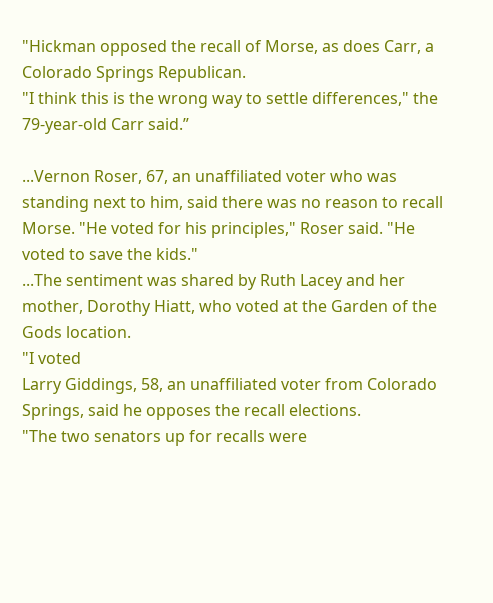"Hickman opposed the recall of Morse, as does Carr, a Colorado Springs Republican.
"I think this is the wrong way to settle differences," the 79-year-old Carr said.”

...Vernon Roser, 67, an unaffiliated voter who was standing next to him, said there was no reason to recall Morse. "He voted for his principles," Roser said. "He voted to save the kids."
...The sentiment was shared by Ruth Lacey and her mother, Dorothy Hiatt, who voted at the Garden of the Gods location.
"I voted
Larry Giddings, 58, an unaffiliated voter from Colorado Springs, said he opposes the recall elections.
"The two senators up for recalls were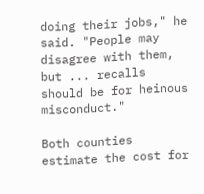doing their jobs," he said. "People may disagree with them, but ... recalls should be for heinous misconduct."

Both counties estimate the cost for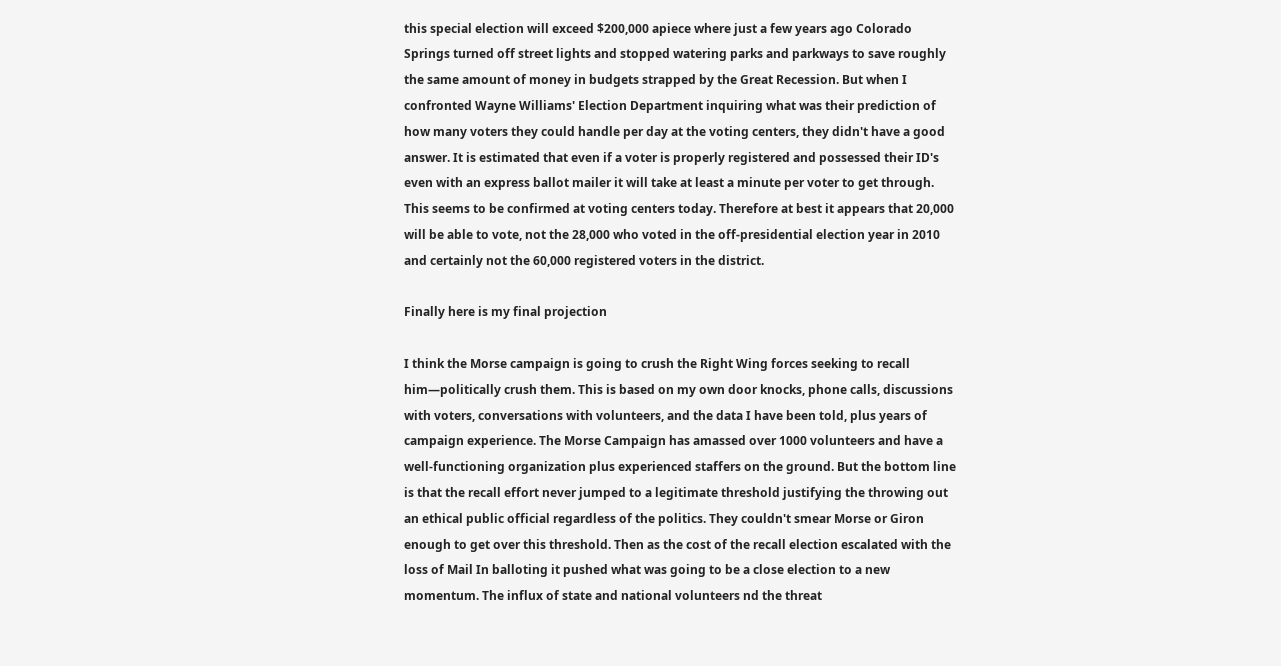this special election will exceed $200,000 apiece where just a few years ago Colorado Springs turned off street lights and stopped watering parks and parkways to save roughly the same amount of money in budgets strapped by the Great Recession. But when I confronted Wayne Williams' Election Department inquiring what was their prediction of how many voters they could handle per day at the voting centers, they didn't have a good answer. It is estimated that even if a voter is properly registered and possessed their ID's even with an express ballot mailer it will take at least a minute per voter to get through. This seems to be confirmed at voting centers today. Therefore at best it appears that 20,000 will be able to vote, not the 28,000 who voted in the off-presidential election year in 2010 and certainly not the 60,000 registered voters in the district.

Finally here is my final projection

I think the Morse campaign is going to crush the Right Wing forces seeking to recall him—politically crush them. This is based on my own door knocks, phone calls, discussions with voters, conversations with volunteers, and the data I have been told, plus years of campaign experience. The Morse Campaign has amassed over 1000 volunteers and have a well-functioning organization plus experienced staffers on the ground. But the bottom line is that the recall effort never jumped to a legitimate threshold justifying the throwing out an ethical public official regardless of the politics. They couldn't smear Morse or Giron enough to get over this threshold. Then as the cost of the recall election escalated with the loss of Mail In balloting it pushed what was going to be a close election to a new momentum. The influx of state and national volunteers nd the threat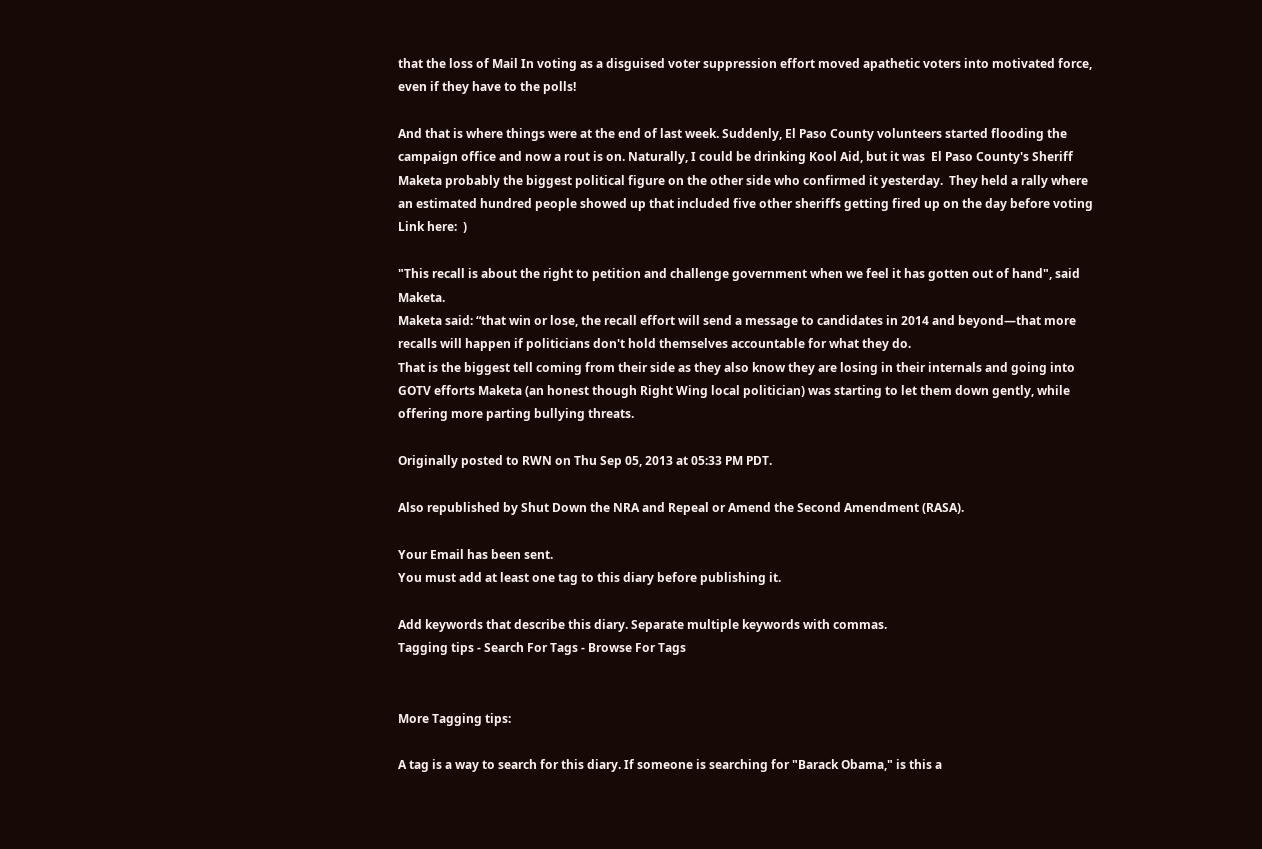that the loss of Mail In voting as a disguised voter suppression effort moved apathetic voters into motivated force, even if they have to the polls!

And that is where things were at the end of last week. Suddenly, El Paso County volunteers started flooding the campaign office and now a rout is on. Naturally, I could be drinking Kool Aid, but it was  El Paso County's Sheriff Maketa probably the biggest political figure on the other side who confirmed it yesterday.  They held a rally where an estimated hundred people showed up that included five other sheriffs getting fired up on the day before voting Link here:  )

"This recall is about the right to petition and challenge government when we feel it has gotten out of hand", said Maketa.
Maketa said: “that win or lose, the recall effort will send a message to candidates in 2014 and beyond—that more recalls will happen if politicians don't hold themselves accountable for what they do.
That is the biggest tell coming from their side as they also know they are losing in their internals and going into GOTV efforts Maketa (an honest though Right Wing local politician) was starting to let them down gently, while offering more parting bullying threats.

Originally posted to RWN on Thu Sep 05, 2013 at 05:33 PM PDT.

Also republished by Shut Down the NRA and Repeal or Amend the Second Amendment (RASA).

Your Email has been sent.
You must add at least one tag to this diary before publishing it.

Add keywords that describe this diary. Separate multiple keywords with commas.
Tagging tips - Search For Tags - Browse For Tags


More Tagging tips:

A tag is a way to search for this diary. If someone is searching for "Barack Obama," is this a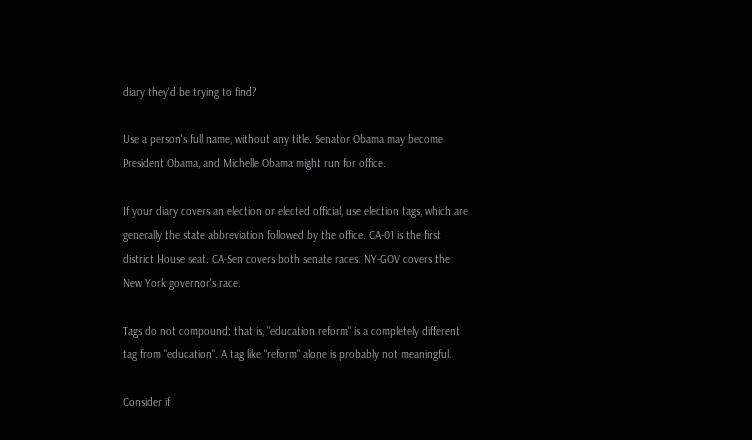diary they'd be trying to find?

Use a person's full name, without any title. Senator Obama may become President Obama, and Michelle Obama might run for office.

If your diary covers an election or elected official, use election tags, which are generally the state abbreviation followed by the office. CA-01 is the first district House seat. CA-Sen covers both senate races. NY-GOV covers the New York governor's race.

Tags do not compound: that is, "education reform" is a completely different tag from "education". A tag like "reform" alone is probably not meaningful.

Consider if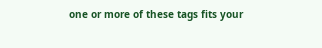one or more of these tags fits your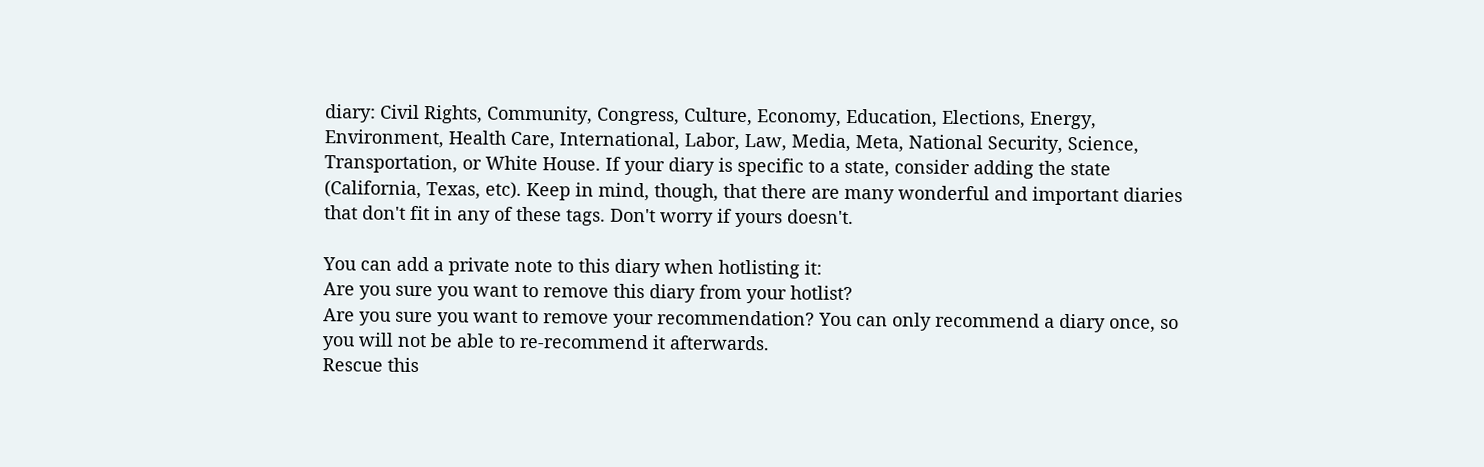diary: Civil Rights, Community, Congress, Culture, Economy, Education, Elections, Energy, Environment, Health Care, International, Labor, Law, Media, Meta, National Security, Science, Transportation, or White House. If your diary is specific to a state, consider adding the state (California, Texas, etc). Keep in mind, though, that there are many wonderful and important diaries that don't fit in any of these tags. Don't worry if yours doesn't.

You can add a private note to this diary when hotlisting it:
Are you sure you want to remove this diary from your hotlist?
Are you sure you want to remove your recommendation? You can only recommend a diary once, so you will not be able to re-recommend it afterwards.
Rescue this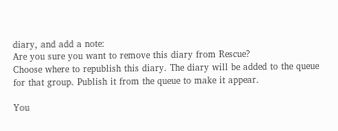diary, and add a note:
Are you sure you want to remove this diary from Rescue?
Choose where to republish this diary. The diary will be added to the queue for that group. Publish it from the queue to make it appear.

You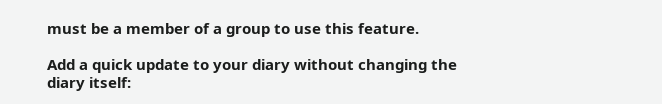must be a member of a group to use this feature.

Add a quick update to your diary without changing the diary itself: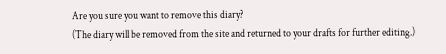Are you sure you want to remove this diary?
(The diary will be removed from the site and returned to your drafts for further editing.)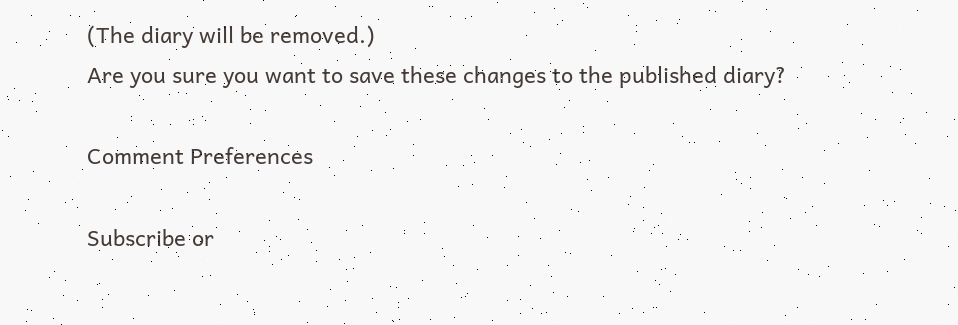(The diary will be removed.)
Are you sure you want to save these changes to the published diary?

Comment Preferences

Subscribe or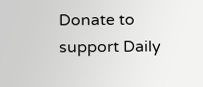Donate to support Daily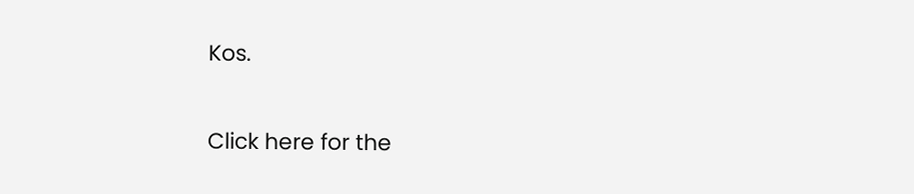Kos.

Click here for the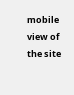mobile view of the site